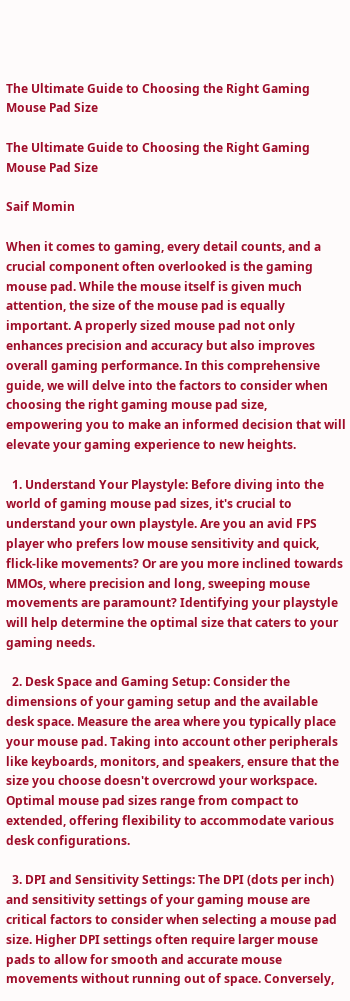The Ultimate Guide to Choosing the Right Gaming Mouse Pad Size

The Ultimate Guide to Choosing the Right Gaming Mouse Pad Size

Saif Momin

When it comes to gaming, every detail counts, and a crucial component often overlooked is the gaming mouse pad. While the mouse itself is given much attention, the size of the mouse pad is equally important. A properly sized mouse pad not only enhances precision and accuracy but also improves overall gaming performance. In this comprehensive guide, we will delve into the factors to consider when choosing the right gaming mouse pad size, empowering you to make an informed decision that will elevate your gaming experience to new heights.

  1. Understand Your Playstyle: Before diving into the world of gaming mouse pad sizes, it's crucial to understand your own playstyle. Are you an avid FPS player who prefers low mouse sensitivity and quick, flick-like movements? Or are you more inclined towards MMOs, where precision and long, sweeping mouse movements are paramount? Identifying your playstyle will help determine the optimal size that caters to your gaming needs.

  2. Desk Space and Gaming Setup: Consider the dimensions of your gaming setup and the available desk space. Measure the area where you typically place your mouse pad. Taking into account other peripherals like keyboards, monitors, and speakers, ensure that the size you choose doesn't overcrowd your workspace. Optimal mouse pad sizes range from compact to extended, offering flexibility to accommodate various desk configurations.

  3. DPI and Sensitivity Settings: The DPI (dots per inch) and sensitivity settings of your gaming mouse are critical factors to consider when selecting a mouse pad size. Higher DPI settings often require larger mouse pads to allow for smooth and accurate mouse movements without running out of space. Conversely,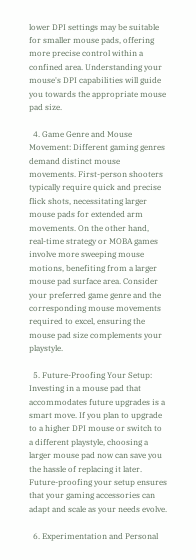lower DPI settings may be suitable for smaller mouse pads, offering more precise control within a confined area. Understanding your mouse's DPI capabilities will guide you towards the appropriate mouse pad size.

  4. Game Genre and Mouse Movement: Different gaming genres demand distinct mouse movements. First-person shooters typically require quick and precise flick shots, necessitating larger mouse pads for extended arm movements. On the other hand, real-time strategy or MOBA games involve more sweeping mouse motions, benefiting from a larger mouse pad surface area. Consider your preferred game genre and the corresponding mouse movements required to excel, ensuring the mouse pad size complements your playstyle.

  5. Future-Proofing Your Setup: Investing in a mouse pad that accommodates future upgrades is a smart move. If you plan to upgrade to a higher DPI mouse or switch to a different playstyle, choosing a larger mouse pad now can save you the hassle of replacing it later. Future-proofing your setup ensures that your gaming accessories can adapt and scale as your needs evolve.

  6. Experimentation and Personal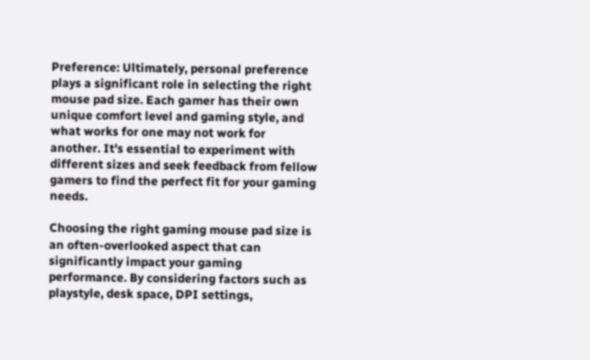Preference: Ultimately, personal preference plays a significant role in selecting the right mouse pad size. Each gamer has their own unique comfort level and gaming style, and what works for one may not work for another. It's essential to experiment with different sizes and seek feedback from fellow gamers to find the perfect fit for your gaming needs.

Choosing the right gaming mouse pad size is an often-overlooked aspect that can significantly impact your gaming performance. By considering factors such as playstyle, desk space, DPI settings,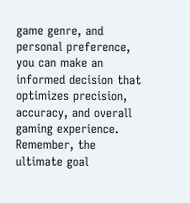game genre, and personal preference, you can make an informed decision that optimizes precision, accuracy, and overall gaming experience. Remember, the ultimate goal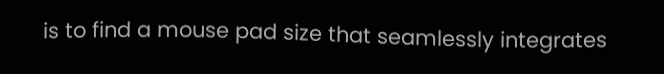is to find a mouse pad size that seamlessly integrates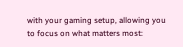with your gaming setup, allowing you to focus on what matters most: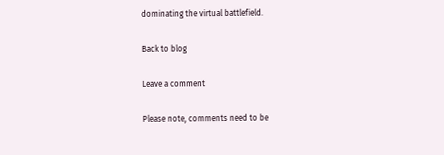dominating the virtual battlefield.

Back to blog

Leave a comment

Please note, comments need to be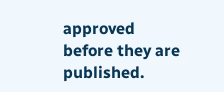approved before they are published.